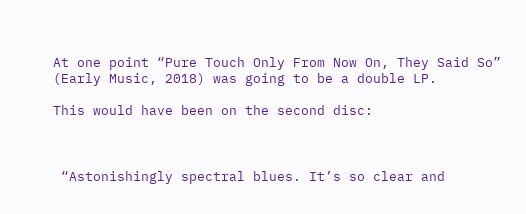At one point “Pure Touch Only From Now On, They Said So” (Early Music, 2018) was going to be a double LP.

This would have been on the second disc:



 “Astonishingly spectral blues. It’s so clear and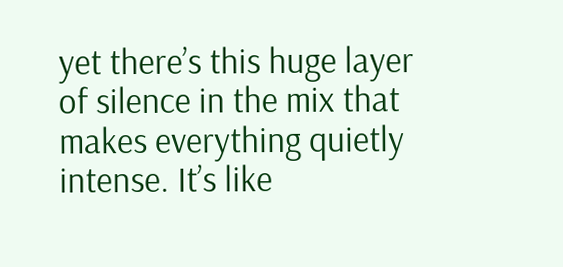yet there’s this huge layer of silence in the mix that makes everything quietly intense. It’s like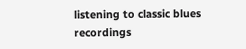listening to classic blues recordings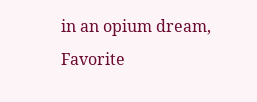in an opium dream, Favorite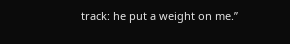track: he put a weight on me.”